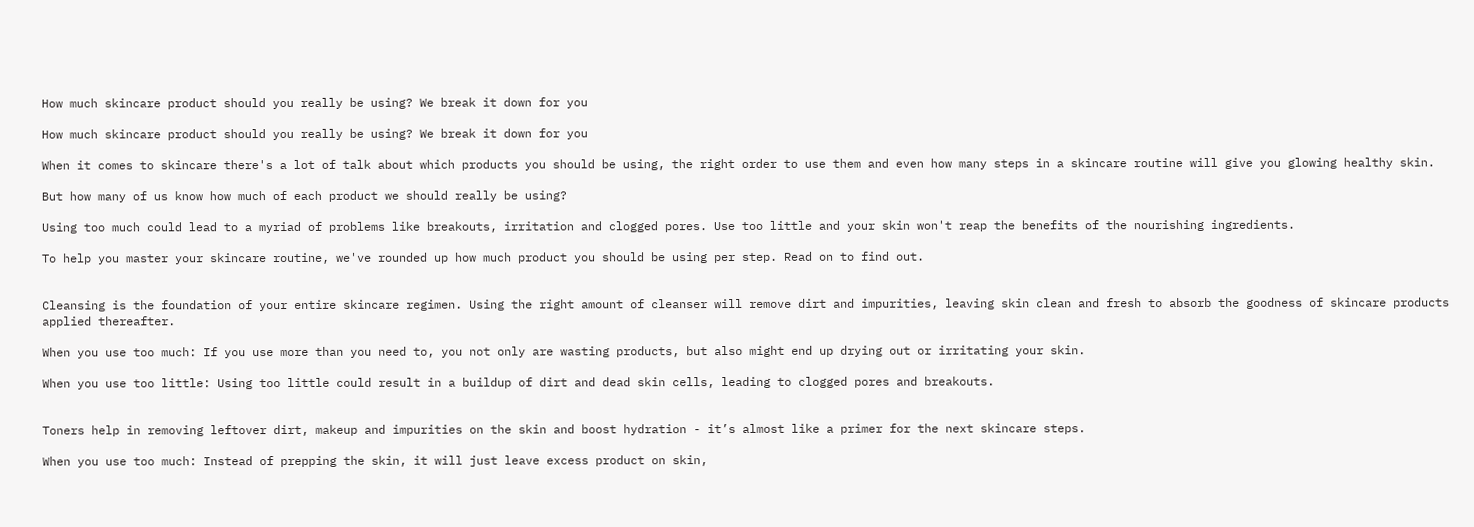How much skincare product should you really be using? We break it down for you

How much skincare product should you really be using? We break it down for you

When it comes to skincare there's a lot of talk about which products you should be using, the right order to use them and even how many steps in a skincare routine will give you glowing healthy skin.

But how many of us know how much of each product we should really be using?

Using too much could lead to a myriad of problems like breakouts, irritation and clogged pores. Use too little and your skin won't reap the benefits of the nourishing ingredients.

To help you master your skincare routine, we've rounded up how much product you should be using per step. Read on to find out.


Cleansing is the foundation of your entire skincare regimen. Using the right amount of cleanser will remove dirt and impurities, leaving skin clean and fresh to absorb the goodness of skincare products applied thereafter.

When you use too much: If you use more than you need to, you not only are wasting products, but also might end up drying out or irritating your skin.

When you use too little: Using too little could result in a buildup of dirt and dead skin cells, leading to clogged pores and breakouts.


Toners help in removing leftover dirt, makeup and impurities on the skin and boost hydration - it’s almost like a primer for the next skincare steps.

When you use too much: Instead of prepping the skin, it will just leave excess product on skin,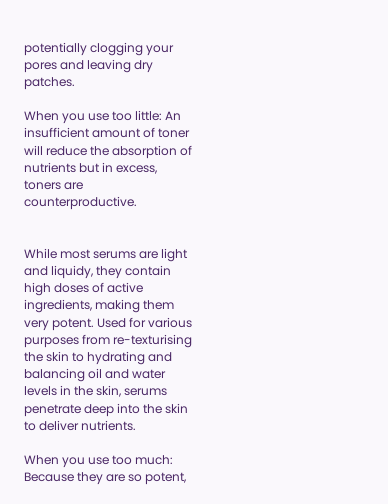potentially clogging your pores and leaving dry patches.

When you use too little: An insufficient amount of toner will reduce the absorption of nutrients but in excess, toners are counterproductive.


While most serums are light and liquidy, they contain high doses of active ingredients, making them very potent. Used for various purposes from re-texturising the skin to hydrating and balancing oil and water levels in the skin, serums penetrate deep into the skin to deliver nutrients.

When you use too much: Because they are so potent,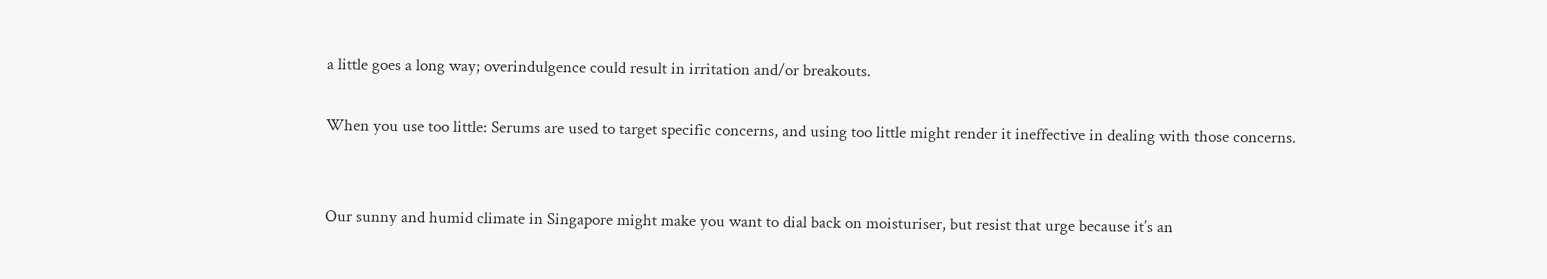a little goes a long way; overindulgence could result in irritation and/or breakouts.

When you use too little: Serums are used to target specific concerns, and using too little might render it ineffective in dealing with those concerns.


Our sunny and humid climate in Singapore might make you want to dial back on moisturiser, but resist that urge because it’s an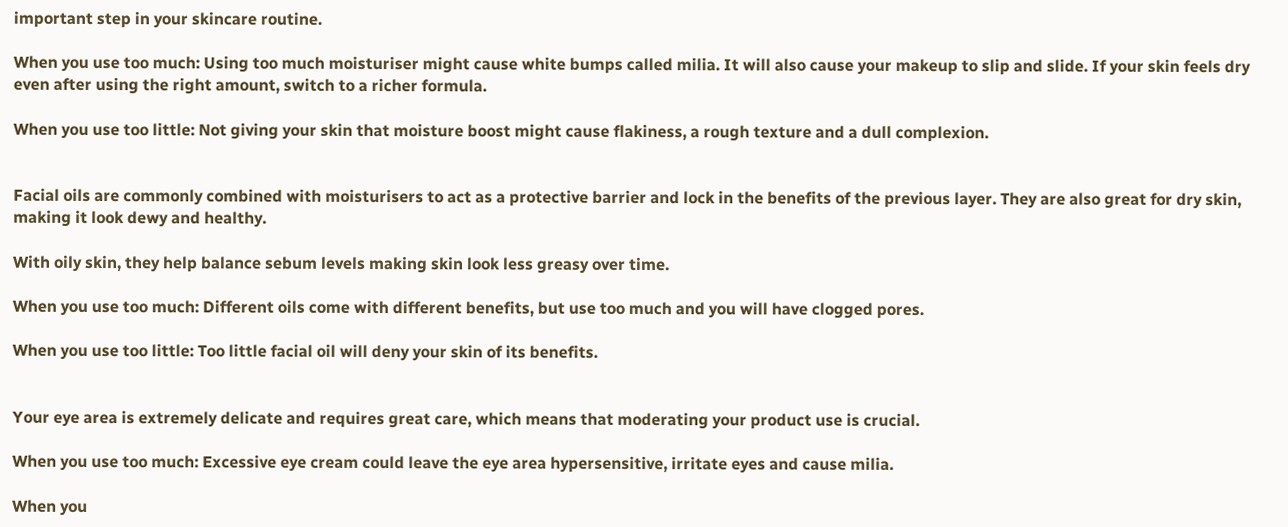important step in your skincare routine.

When you use too much: Using too much moisturiser might cause white bumps called milia. It will also cause your makeup to slip and slide. If your skin feels dry even after using the right amount, switch to a richer formula.

When you use too little: Not giving your skin that moisture boost might cause flakiness, a rough texture and a dull complexion.


Facial oils are commonly combined with moisturisers to act as a protective barrier and lock in the benefits of the previous layer. They are also great for dry skin, making it look dewy and healthy.

With oily skin, they help balance sebum levels making skin look less greasy over time.

When you use too much: Different oils come with different benefits, but use too much and you will have clogged pores.

When you use too little: Too little facial oil will deny your skin of its benefits.


Your eye area is extremely delicate and requires great care, which means that moderating your product use is crucial.

When you use too much: Excessive eye cream could leave the eye area hypersensitive, irritate eyes and cause milia.

When you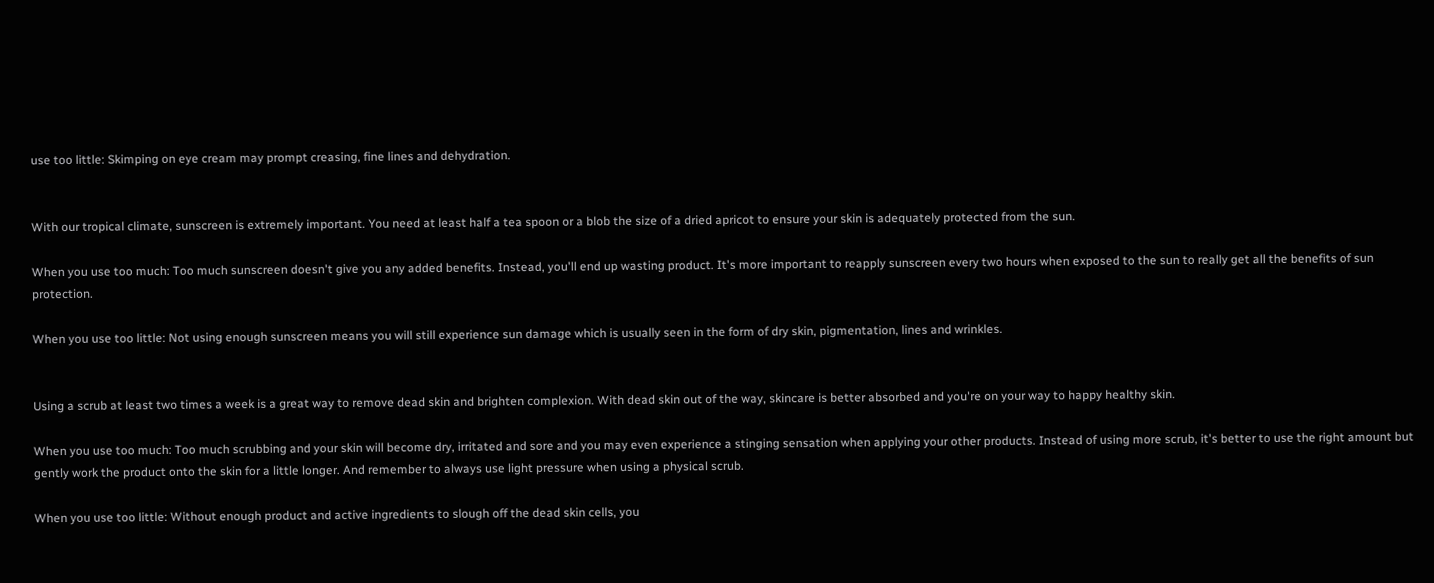use too little: Skimping on eye cream may prompt creasing, fine lines and dehydration.


With our tropical climate, sunscreen is extremely important. You need at least half a tea spoon or a blob the size of a dried apricot to ensure your skin is adequately protected from the sun.

When you use too much: Too much sunscreen doesn't give you any added benefits. Instead, you'll end up wasting product. It's more important to reapply sunscreen every two hours when exposed to the sun to really get all the benefits of sun protection.

When you use too little: Not using enough sunscreen means you will still experience sun damage which is usually seen in the form of dry skin, pigmentation, lines and wrinkles.


Using a scrub at least two times a week is a great way to remove dead skin and brighten complexion. With dead skin out of the way, skincare is better absorbed and you're on your way to happy healthy skin.

When you use too much: Too much scrubbing and your skin will become dry, irritated and sore and you may even experience a stinging sensation when applying your other products. Instead of using more scrub, it's better to use the right amount but gently work the product onto the skin for a little longer. And remember to always use light pressure when using a physical scrub.

When you use too little: Without enough product and active ingredients to slough off the dead skin cells, you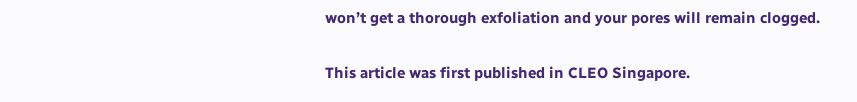won’t get a thorough exfoliation and your pores will remain clogged.

This article was first published in CLEO Singapore.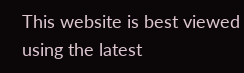This website is best viewed using the latest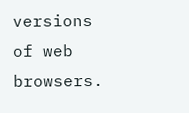versions of web browsers.